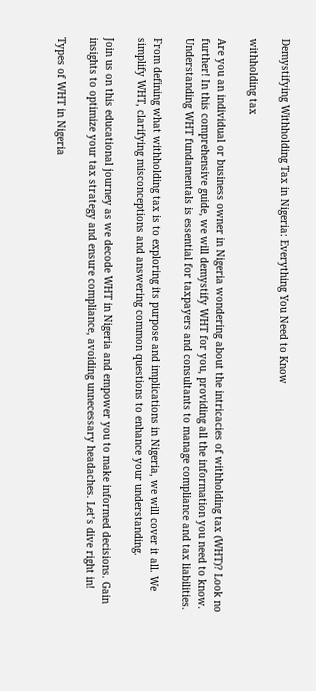Demystifying Withholding Tax in Nigeria: Everything You Need to Know

withholding tax

Are you an individual or business owner in Nigeria wondering about the intricacies of withholding tax (WHT)? Look no further! In this comprehensive guide, we will demystify WHT for you, providing all the information you need to know. Understanding WHT fundamentals is essential for taxpayers and consultants to manage compliance and tax liabilities.

From defining what withholding tax is to exploring its purpose and implications in Nigeria, we will cover it all. We simplify WHT, clarifying misconceptions and answering common questions to enhance your understanding.

Join us on this educational journey as we decode WHT in Nigeria and empower you to make informed decisions. Gain insights to optimize your tax strategy and ensure compliance, avoiding unnecessary headaches. Let’s dive right in!

Types of WHT in Nigeria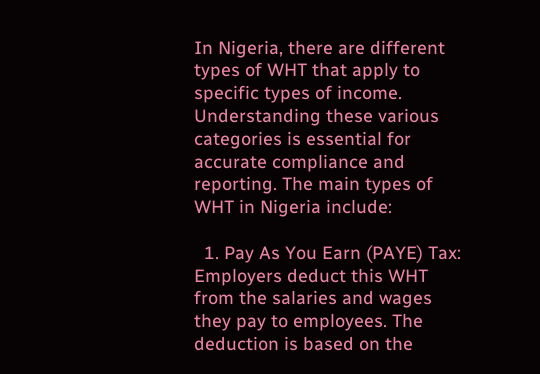In Nigeria, there are different types of WHT that apply to specific types of income. Understanding these various categories is essential for accurate compliance and reporting. The main types of WHT in Nigeria include:

  1. Pay As You Earn (PAYE) Tax: Employers deduct this WHT from the salaries and wages they pay to employees. The deduction is based on the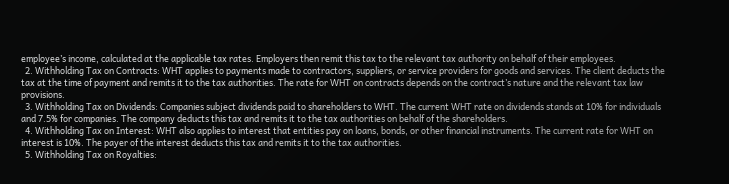employee’s income, calculated at the applicable tax rates. Employers then remit this tax to the relevant tax authority on behalf of their employees.
  2. Withholding Tax on Contracts: WHT applies to payments made to contractors, suppliers, or service providers for goods and services. The client deducts the tax at the time of payment and remits it to the tax authorities. The rate for WHT on contracts depends on the contract’s nature and the relevant tax law provisions.
  3. Withholding Tax on Dividends: Companies subject dividends paid to shareholders to WHT. The current WHT rate on dividends stands at 10% for individuals and 7.5% for companies. The company deducts this tax and remits it to the tax authorities on behalf of the shareholders.
  4. Withholding Tax on Interest: WHT also applies to interest that entities pay on loans, bonds, or other financial instruments. The current rate for WHT on interest is 10%. The payer of the interest deducts this tax and remits it to the tax authorities.
  5. Withholding Tax on Royalties: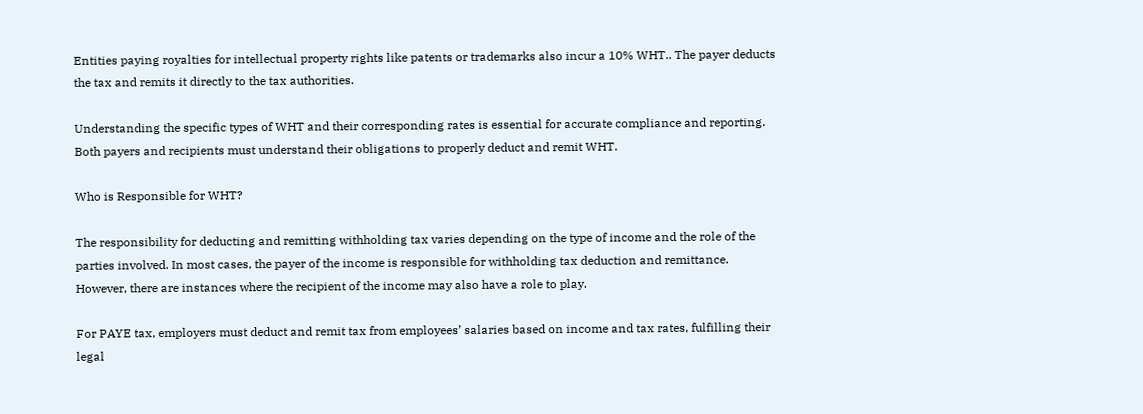Entities paying royalties for intellectual property rights like patents or trademarks also incur a 10% WHT.. The payer deducts the tax and remits it directly to the tax authorities.

Understanding the specific types of WHT and their corresponding rates is essential for accurate compliance and reporting. Both payers and recipients must understand their obligations to properly deduct and remit WHT.

Who is Responsible for WHT?

The responsibility for deducting and remitting withholding tax varies depending on the type of income and the role of the parties involved. In most cases, the payer of the income is responsible for withholding tax deduction and remittance. However, there are instances where the recipient of the income may also have a role to play.

For PAYE tax, employers must deduct and remit tax from employees’ salaries based on income and tax rates, fulfilling their legal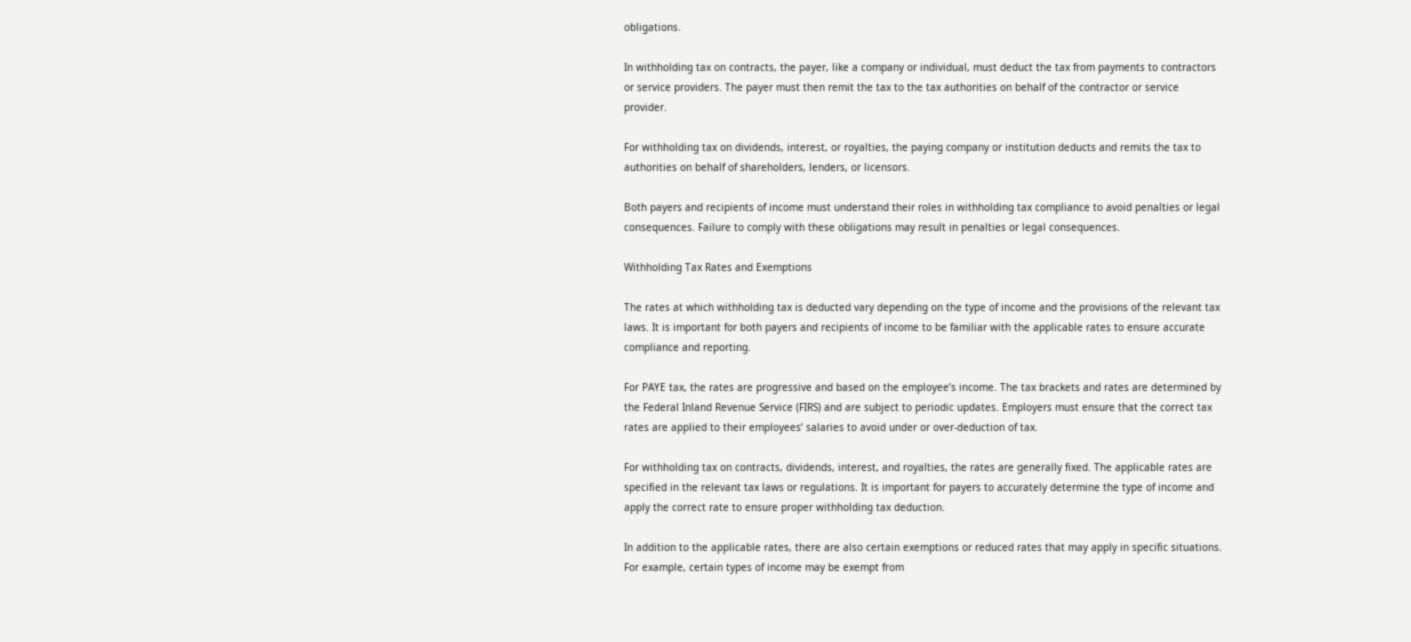obligations.

In withholding tax on contracts, the payer, like a company or individual, must deduct the tax from payments to contractors or service providers. The payer must then remit the tax to the tax authorities on behalf of the contractor or service provider.

For withholding tax on dividends, interest, or royalties, the paying company or institution deducts and remits the tax to authorities on behalf of shareholders, lenders, or licensors.

Both payers and recipients of income must understand their roles in withholding tax compliance to avoid penalties or legal consequences. Failure to comply with these obligations may result in penalties or legal consequences.

Withholding Tax Rates and Exemptions

The rates at which withholding tax is deducted vary depending on the type of income and the provisions of the relevant tax laws. It is important for both payers and recipients of income to be familiar with the applicable rates to ensure accurate compliance and reporting.

For PAYE tax, the rates are progressive and based on the employee’s income. The tax brackets and rates are determined by the Federal Inland Revenue Service (FIRS) and are subject to periodic updates. Employers must ensure that the correct tax rates are applied to their employees’ salaries to avoid under or over-deduction of tax.

For withholding tax on contracts, dividends, interest, and royalties, the rates are generally fixed. The applicable rates are specified in the relevant tax laws or regulations. It is important for payers to accurately determine the type of income and apply the correct rate to ensure proper withholding tax deduction.

In addition to the applicable rates, there are also certain exemptions or reduced rates that may apply in specific situations. For example, certain types of income may be exempt from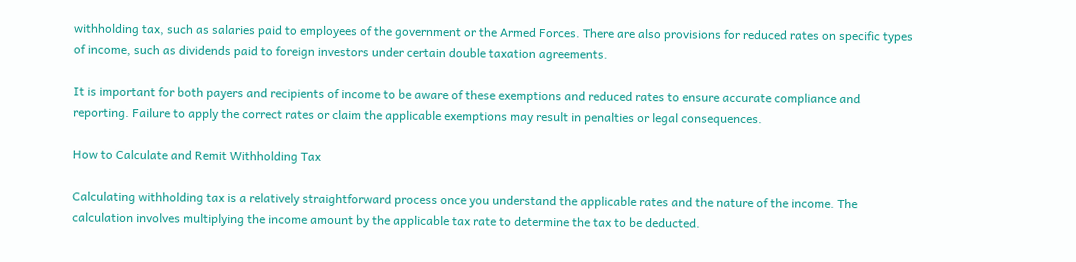withholding tax, such as salaries paid to employees of the government or the Armed Forces. There are also provisions for reduced rates on specific types of income, such as dividends paid to foreign investors under certain double taxation agreements.

It is important for both payers and recipients of income to be aware of these exemptions and reduced rates to ensure accurate compliance and reporting. Failure to apply the correct rates or claim the applicable exemptions may result in penalties or legal consequences.

How to Calculate and Remit Withholding Tax

Calculating withholding tax is a relatively straightforward process once you understand the applicable rates and the nature of the income. The calculation involves multiplying the income amount by the applicable tax rate to determine the tax to be deducted.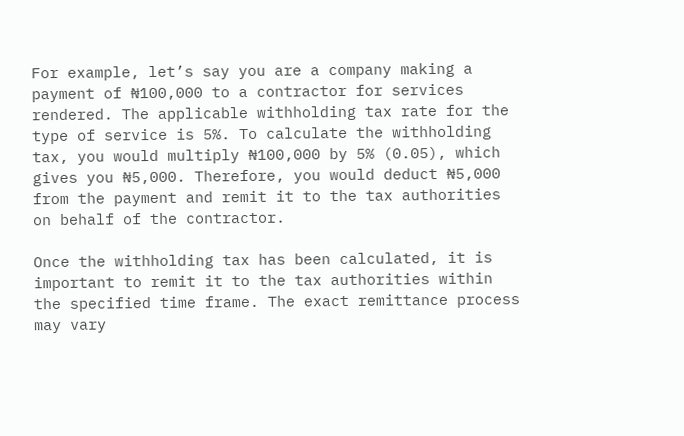For example, let’s say you are a company making a payment of ₦100,000 to a contractor for services rendered. The applicable withholding tax rate for the type of service is 5%. To calculate the withholding tax, you would multiply ₦100,000 by 5% (0.05), which gives you ₦5,000. Therefore, you would deduct ₦5,000 from the payment and remit it to the tax authorities on behalf of the contractor.

Once the withholding tax has been calculated, it is important to remit it to the tax authorities within the specified time frame. The exact remittance process may vary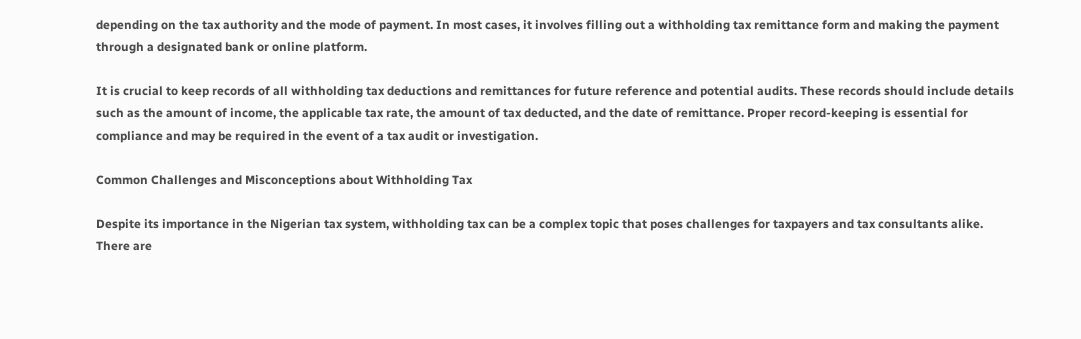depending on the tax authority and the mode of payment. In most cases, it involves filling out a withholding tax remittance form and making the payment through a designated bank or online platform.

It is crucial to keep records of all withholding tax deductions and remittances for future reference and potential audits. These records should include details such as the amount of income, the applicable tax rate, the amount of tax deducted, and the date of remittance. Proper record-keeping is essential for compliance and may be required in the event of a tax audit or investigation.

Common Challenges and Misconceptions about Withholding Tax

Despite its importance in the Nigerian tax system, withholding tax can be a complex topic that poses challenges for taxpayers and tax consultants alike. There are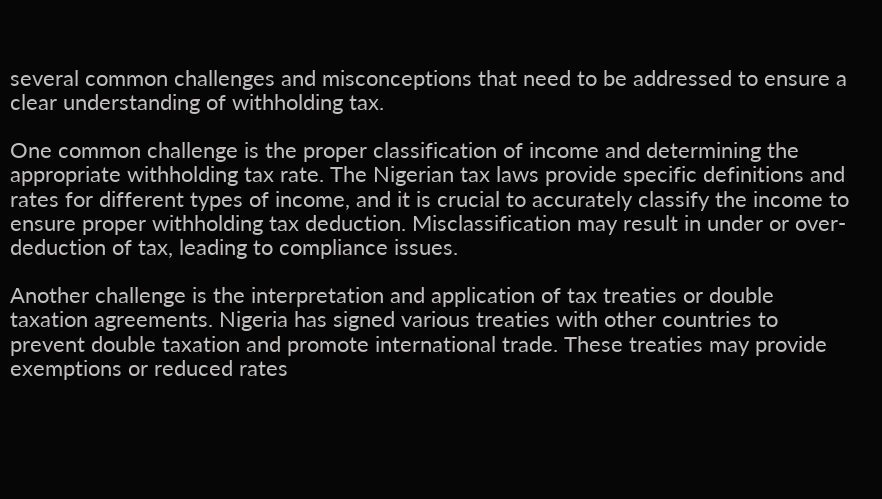several common challenges and misconceptions that need to be addressed to ensure a clear understanding of withholding tax.

One common challenge is the proper classification of income and determining the appropriate withholding tax rate. The Nigerian tax laws provide specific definitions and rates for different types of income, and it is crucial to accurately classify the income to ensure proper withholding tax deduction. Misclassification may result in under or over-deduction of tax, leading to compliance issues.

Another challenge is the interpretation and application of tax treaties or double taxation agreements. Nigeria has signed various treaties with other countries to prevent double taxation and promote international trade. These treaties may provide exemptions or reduced rates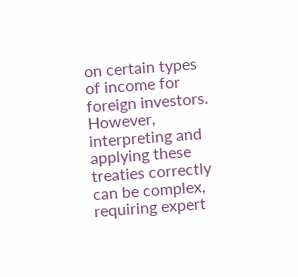on certain types of income for foreign investors. However, interpreting and applying these treaties correctly can be complex, requiring expert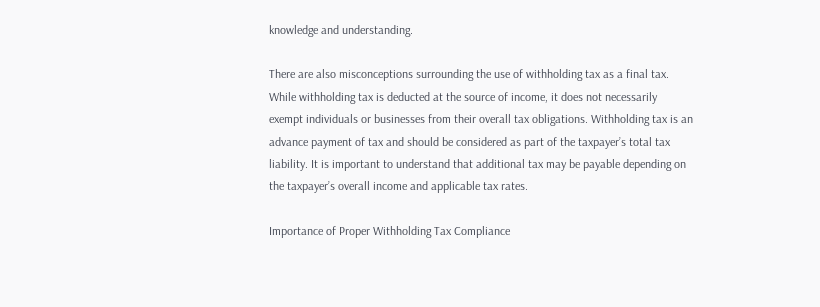knowledge and understanding.

There are also misconceptions surrounding the use of withholding tax as a final tax. While withholding tax is deducted at the source of income, it does not necessarily exempt individuals or businesses from their overall tax obligations. Withholding tax is an advance payment of tax and should be considered as part of the taxpayer’s total tax liability. It is important to understand that additional tax may be payable depending on the taxpayer’s overall income and applicable tax rates.

Importance of Proper Withholding Tax Compliance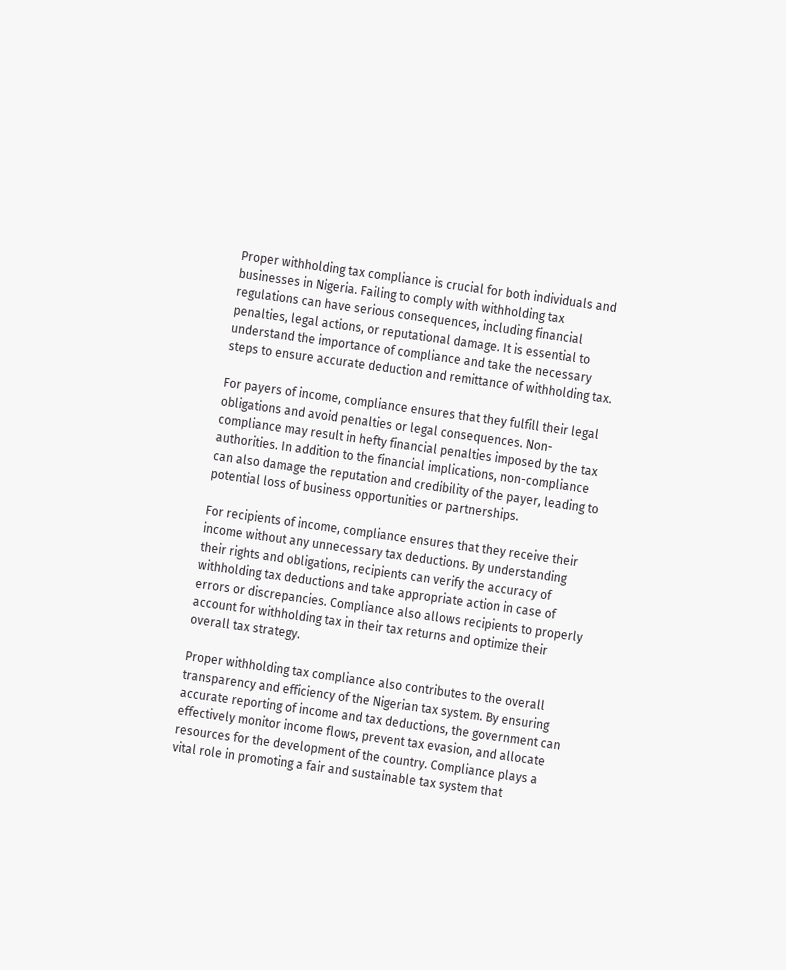Proper withholding tax compliance is crucial for both individuals and businesses in Nigeria. Failing to comply with withholding tax regulations can have serious consequences, including financial penalties, legal actions, or reputational damage. It is essential to understand the importance of compliance and take the necessary steps to ensure accurate deduction and remittance of withholding tax.

For payers of income, compliance ensures that they fulfill their legal obligations and avoid penalties or legal consequences. Non-compliance may result in hefty financial penalties imposed by the tax authorities. In addition to the financial implications, non-compliance can also damage the reputation and credibility of the payer, leading to potential loss of business opportunities or partnerships.

For recipients of income, compliance ensures that they receive their income without any unnecessary tax deductions. By understanding their rights and obligations, recipients can verify the accuracy of withholding tax deductions and take appropriate action in case of errors or discrepancies. Compliance also allows recipients to properly account for withholding tax in their tax returns and optimize their overall tax strategy.

Proper withholding tax compliance also contributes to the overall transparency and efficiency of the Nigerian tax system. By ensuring accurate reporting of income and tax deductions, the government can effectively monitor income flows, prevent tax evasion, and allocate resources for the development of the country. Compliance plays a vital role in promoting a fair and sustainable tax system that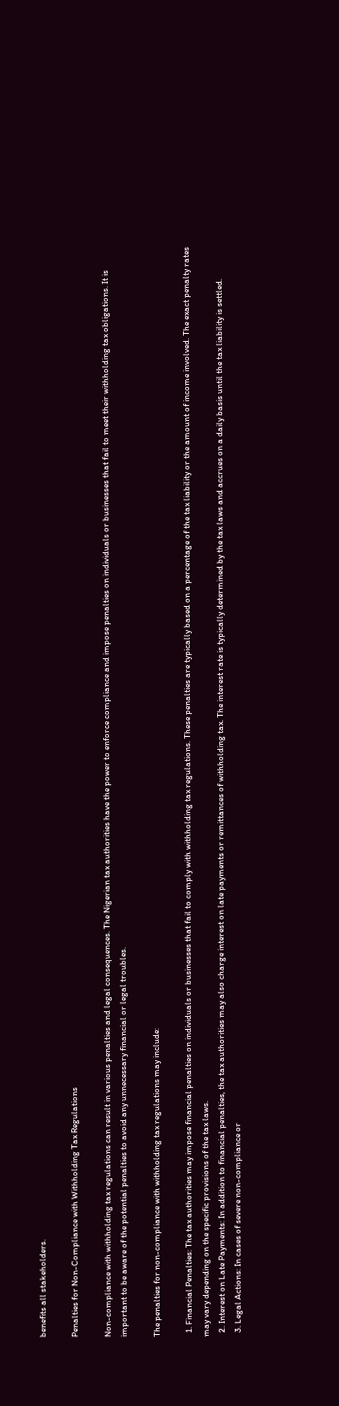benefits all stakeholders.

Penalties for Non-Compliance with Withholding Tax Regulations

Non-compliance with withholding tax regulations can result in various penalties and legal consequences. The Nigerian tax authorities have the power to enforce compliance and impose penalties on individuals or businesses that fail to meet their withholding tax obligations. It is important to be aware of the potential penalties to avoid any unnecessary financial or legal troubles.

The penalties for non-compliance with withholding tax regulations may include:

  1. Financial Penalties: The tax authorities may impose financial penalties on individuals or businesses that fail to comply with withholding tax regulations. These penalties are typically based on a percentage of the tax liability or the amount of income involved. The exact penalty rates may vary depending on the specific provisions of the tax laws.
  2. Interest on Late Payments: In addition to financial penalties, the tax authorities may also charge interest on late payments or remittances of withholding tax. The interest rate is typically determined by the tax laws and accrues on a daily basis until the tax liability is settled.
  3. Legal Actions: In cases of severe non-compliance or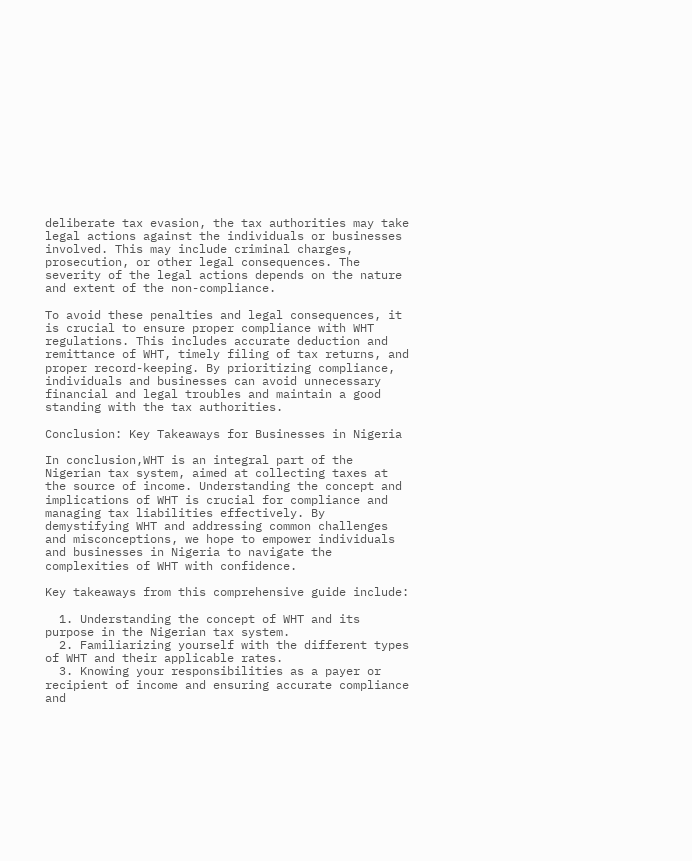deliberate tax evasion, the tax authorities may take legal actions against the individuals or businesses involved. This may include criminal charges, prosecution, or other legal consequences. The severity of the legal actions depends on the nature and extent of the non-compliance.

To avoid these penalties and legal consequences, it is crucial to ensure proper compliance with WHT regulations. This includes accurate deduction and remittance of WHT, timely filing of tax returns, and proper record-keeping. By prioritizing compliance, individuals and businesses can avoid unnecessary financial and legal troubles and maintain a good standing with the tax authorities.

Conclusion: Key Takeaways for Businesses in Nigeria

In conclusion,WHT is an integral part of the Nigerian tax system, aimed at collecting taxes at the source of income. Understanding the concept and implications of WHT is crucial for compliance and managing tax liabilities effectively. By demystifying WHT and addressing common challenges and misconceptions, we hope to empower individuals and businesses in Nigeria to navigate the complexities of WHT with confidence.

Key takeaways from this comprehensive guide include:

  1. Understanding the concept of WHT and its purpose in the Nigerian tax system.
  2. Familiarizing yourself with the different types of WHT and their applicable rates.
  3. Knowing your responsibilities as a payer or recipient of income and ensuring accurate compliance and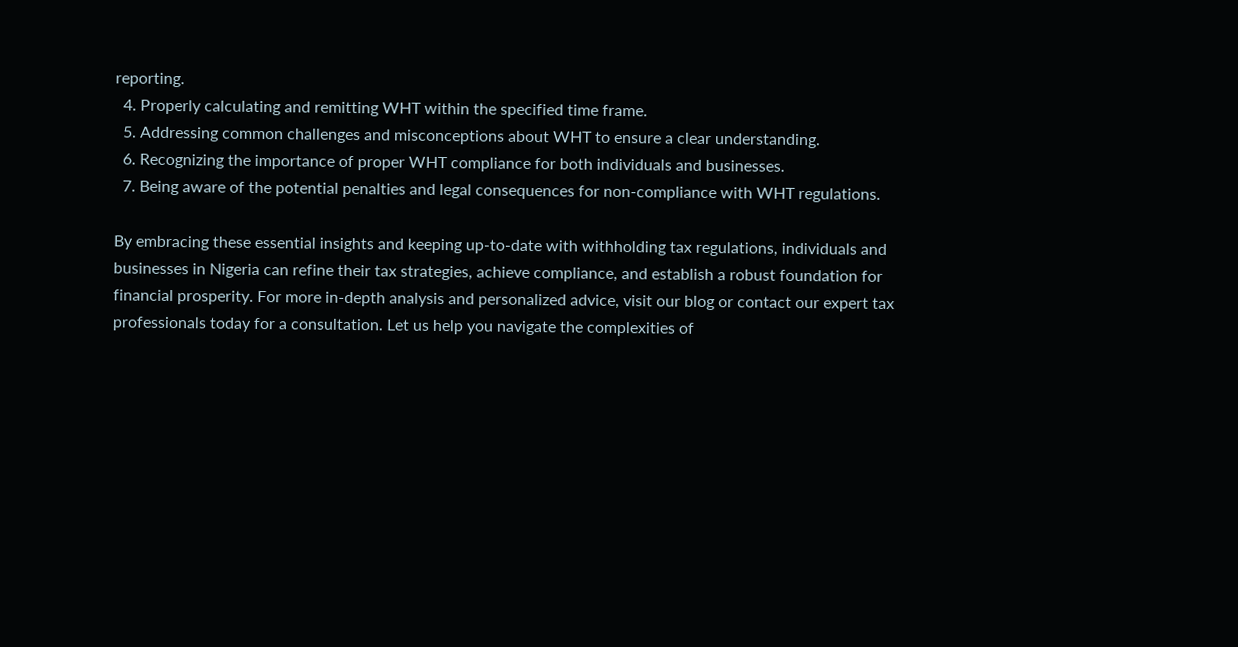reporting.
  4. Properly calculating and remitting WHT within the specified time frame.
  5. Addressing common challenges and misconceptions about WHT to ensure a clear understanding.
  6. Recognizing the importance of proper WHT compliance for both individuals and businesses.
  7. Being aware of the potential penalties and legal consequences for non-compliance with WHT regulations.

By embracing these essential insights and keeping up-to-date with withholding tax regulations, individuals and businesses in Nigeria can refine their tax strategies, achieve compliance, and establish a robust foundation for financial prosperity. For more in-depth analysis and personalized advice, visit our blog or contact our expert tax professionals today for a consultation. Let us help you navigate the complexities of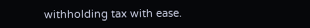withholding tax with ease.